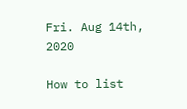Fri. Aug 14th, 2020

How to list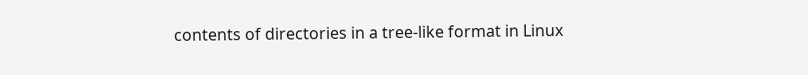contents of directories in a tree-like format in Linux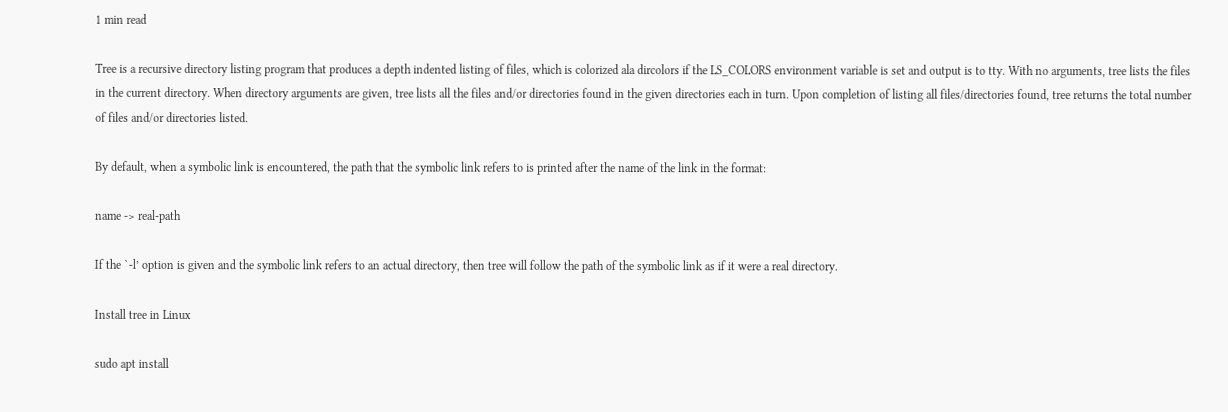1 min read

Tree is a recursive directory listing program that produces a depth indented listing of files, which is colorized ala dircolors if the LS_COLORS environment variable is set and output is to tty. With no arguments, tree lists the files in the current directory. When directory arguments are given, tree lists all the files and/or directories found in the given directories each in turn. Upon completion of listing all files/directories found, tree returns the total number of files and/or directories listed.

By default, when a symbolic link is encountered, the path that the symbolic link refers to is printed after the name of the link in the format:

name -> real-path

If the `-l’ option is given and the symbolic link refers to an actual directory, then tree will follow the path of the symbolic link as if it were a real directory.

Install tree in Linux

sudo apt install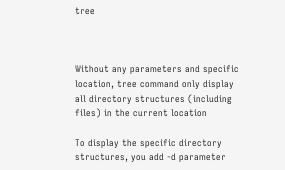tree



Without any parameters and specific location, tree command only display all directory structures (including files) in the current location

To display the specific directory structures, you add -d parameter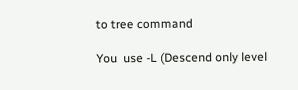to tree command

You  use -L (Descend only level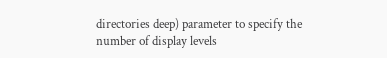directories deep) parameter to specify the number of display levels